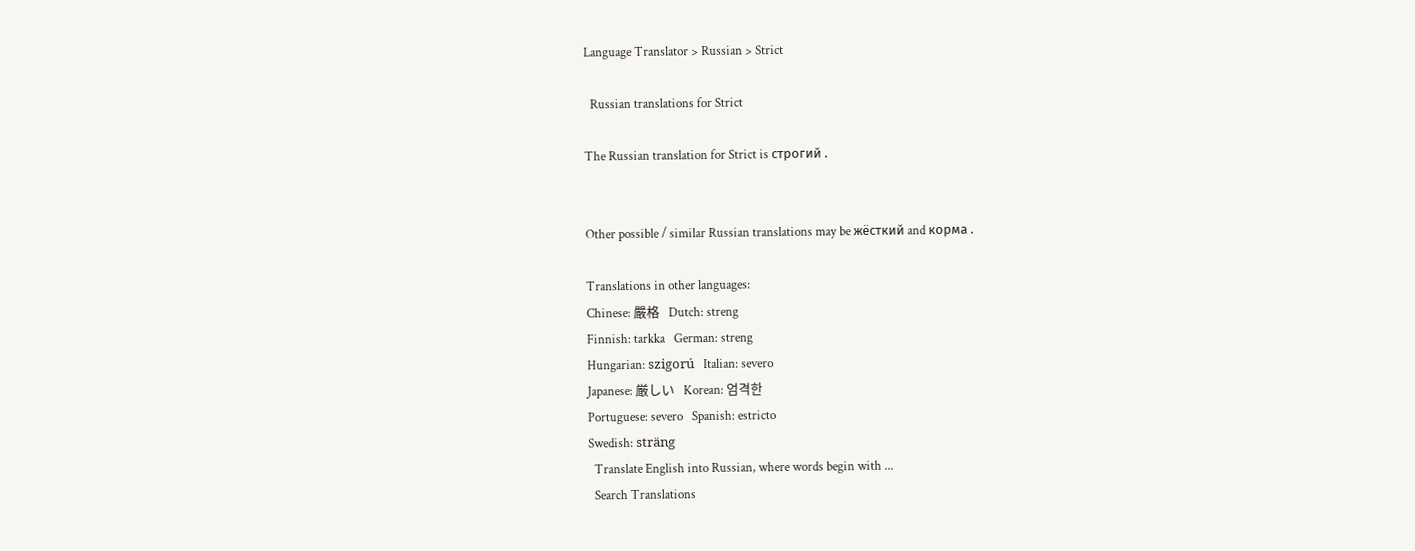Language Translator > Russian > Strict

  Russian translations for Strict

The Russian translation for Strict is строгий .


Other possible / similar Russian translations may be жёсткий and корма .

Translations in other languages:
Chinese: 嚴格   Dutch: streng
Finnish: tarkka   German: streng
Hungarian: szigorú   Italian: severo
Japanese: 厳しい   Korean: 엄격한
Portuguese: severo   Spanish: estricto
Swedish: sträng
  Translate English into Russian, where words begin with ...
  Search Translations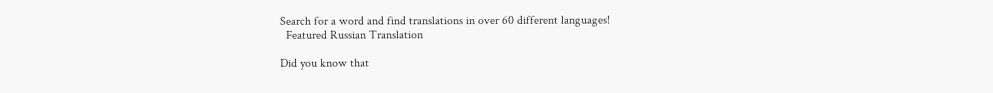Search for a word and find translations in over 60 different languages!
  Featured Russian Translation

Did you know that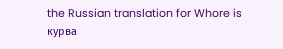the Russian translation for Whore is курва